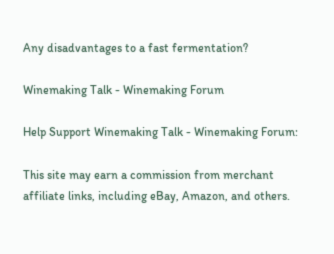Any disadvantages to a fast fermentation?

Winemaking Talk - Winemaking Forum

Help Support Winemaking Talk - Winemaking Forum:

This site may earn a commission from merchant affiliate links, including eBay, Amazon, and others.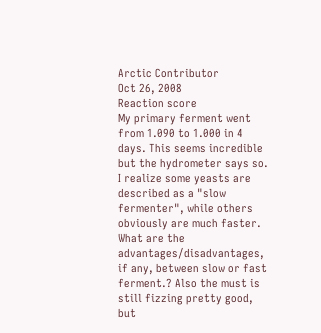Arctic Contributor
Oct 26, 2008
Reaction score
My primary ferment went from 1.090 to 1.000 in 4 days. This seems incredible but the hydrometer says so. I realize some yeasts are described as a "slow fermenter", while others obviously are much faster. What are the advantages/disadvantages, if any, between slow or fast ferment.? Also the must is still fizzing pretty good, but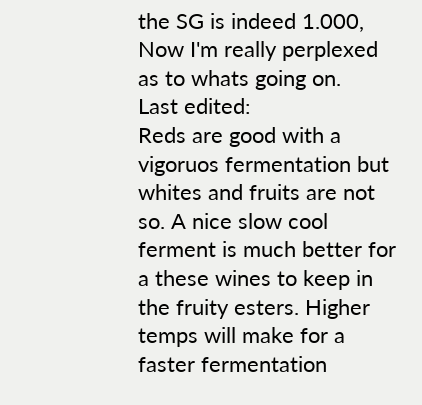the SG is indeed 1.000, Now I'm really perplexed as to whats going on.
Last edited:
Reds are good with a vigoruos fermentation but whites and fruits are not so. A nice slow cool ferment is much better for a these wines to keep in the fruity esters. Higher temps will make for a faster fermentation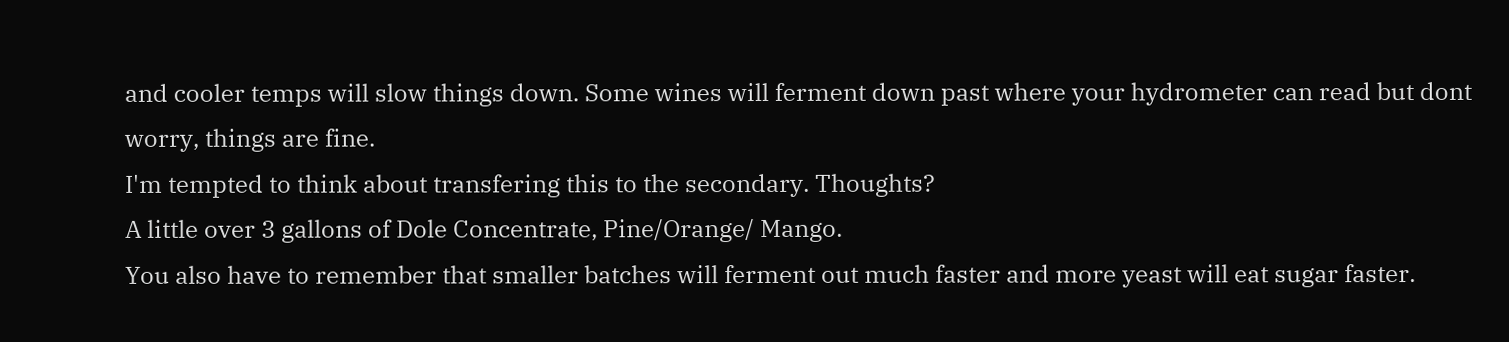and cooler temps will slow things down. Some wines will ferment down past where your hydrometer can read but dont worry, things are fine.
I'm tempted to think about transfering this to the secondary. Thoughts?
A little over 3 gallons of Dole Concentrate, Pine/Orange/ Mango.
You also have to remember that smaller batches will ferment out much faster and more yeast will eat sugar faster.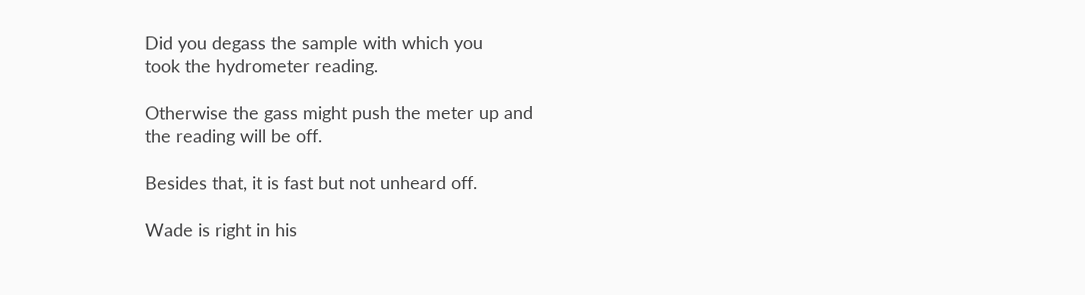Did you degass the sample with which you
took the hydrometer reading.

Otherwise the gass might push the meter up and
the reading will be off.

Besides that, it is fast but not unheard off.

Wade is right in his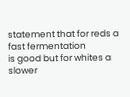statement that for reds a fast fermentation
is good but for whites a slower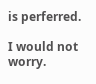is perferred.

I would not worry.